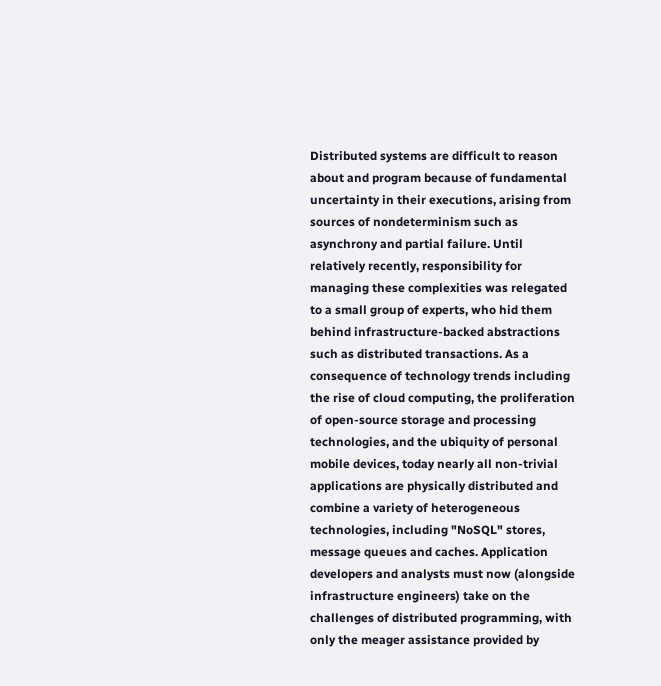Distributed systems are difficult to reason about and program because of fundamental uncertainty in their executions, arising from sources of nondeterminism such as asynchrony and partial failure. Until relatively recently, responsibility for managing these complexities was relegated to a small group of experts, who hid them behind infrastructure-backed abstractions such as distributed transactions. As a consequence of technology trends including the rise of cloud computing, the proliferation of open-source storage and processing technologies, and the ubiquity of personal mobile devices, today nearly all non-trivial applications are physically distributed and combine a variety of heterogeneous technologies, including "NoSQL" stores, message queues and caches. Application developers and analysts must now (alongside infrastructure engineers) take on the challenges of distributed programming, with only the meager assistance provided by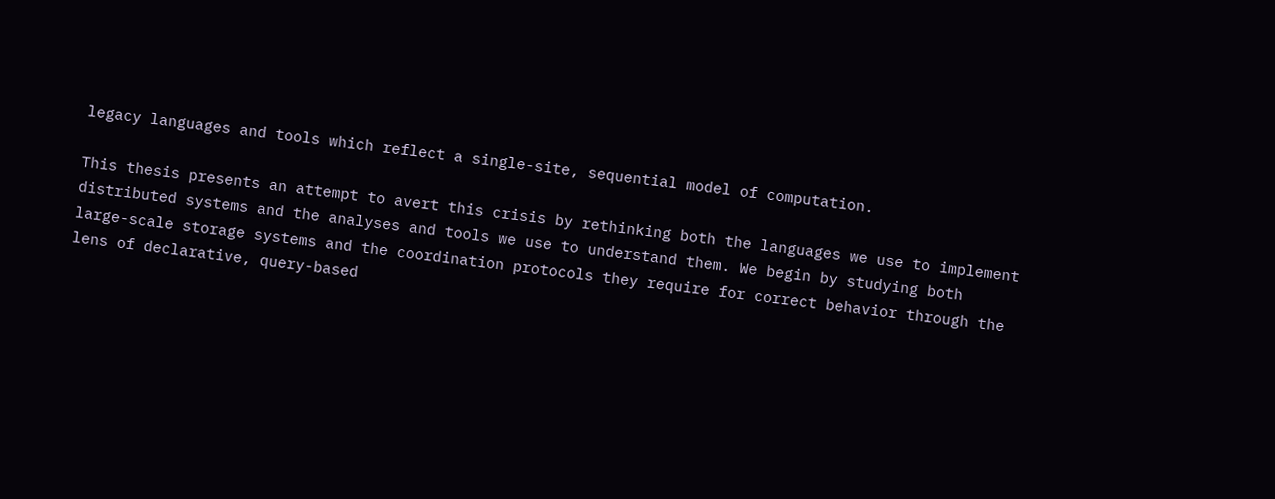legacy languages and tools which reflect a single-site, sequential model of computation.

This thesis presents an attempt to avert this crisis by rethinking both the languages we use to implement distributed systems and the analyses and tools we use to understand them. We begin by studying both large-scale storage systems and the coordination protocols they require for correct behavior through the lens of declarative, query-based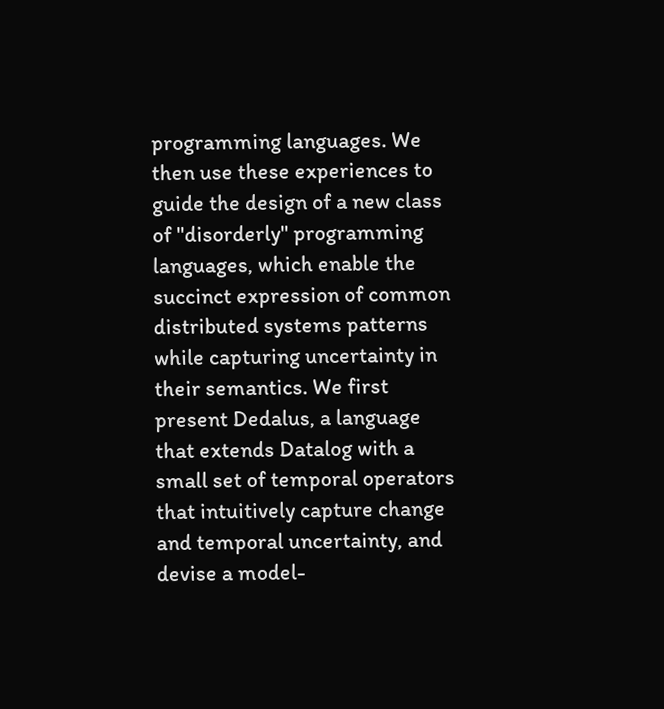programming languages. We then use these experiences to guide the design of a new class of "disorderly" programming languages, which enable the succinct expression of common distributed systems patterns while capturing uncertainty in their semantics. We first present Dedalus, a language that extends Datalog with a small set of temporal operators that intuitively capture change and temporal uncertainty, and devise a model-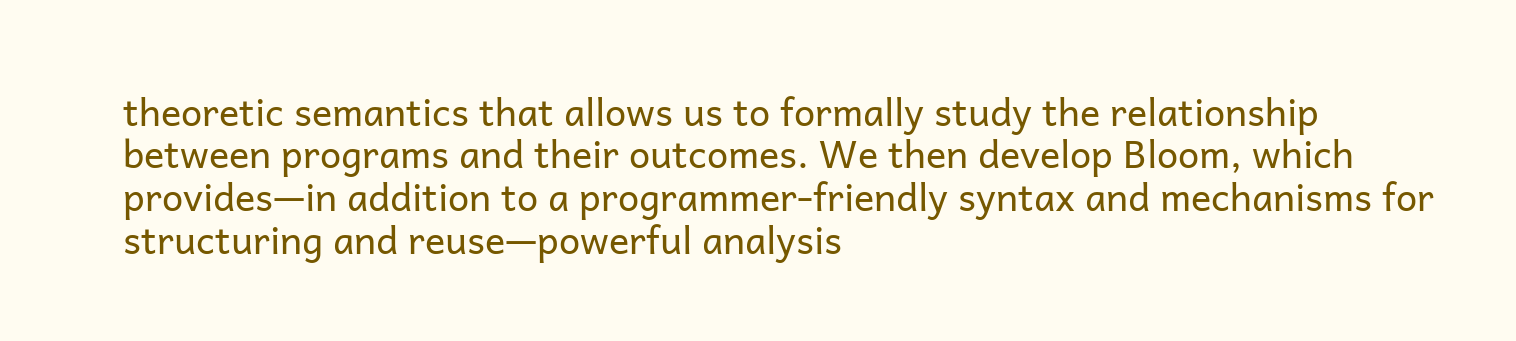theoretic semantics that allows us to formally study the relationship between programs and their outcomes. We then develop Bloom, which provides—in addition to a programmer-friendly syntax and mechanisms for structuring and reuse—powerful analysis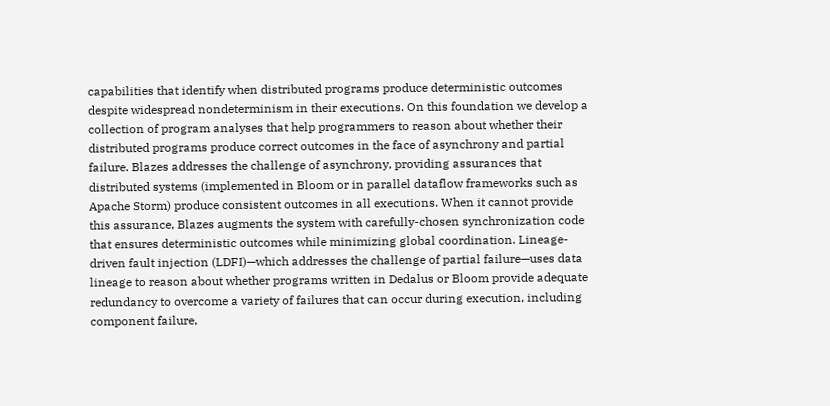capabilities that identify when distributed programs produce deterministic outcomes despite widespread nondeterminism in their executions. On this foundation we develop a collection of program analyses that help programmers to reason about whether their distributed programs produce correct outcomes in the face of asynchrony and partial failure. Blazes addresses the challenge of asynchrony, providing assurances that distributed systems (implemented in Bloom or in parallel dataflow frameworks such as Apache Storm) produce consistent outcomes in all executions. When it cannot provide this assurance, Blazes augments the system with carefully-chosen synchronization code that ensures deterministic outcomes while minimizing global coordination. Lineage-driven fault injection (LDFI)—which addresses the challenge of partial failure—uses data lineage to reason about whether programs written in Dedalus or Bloom provide adequate redundancy to overcome a variety of failures that can occur during execution, including component failure,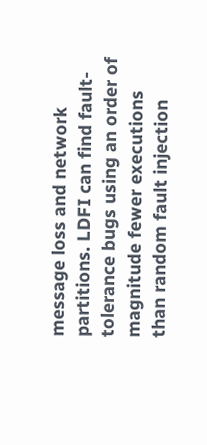message loss and network partitions. LDFI can find fault-tolerance bugs using an order of magnitude fewer executions than random fault injection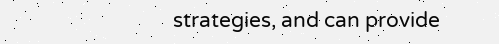strategies, and can provide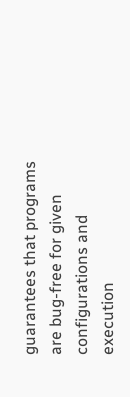guarantees that programs are bug-free for given configurations and execution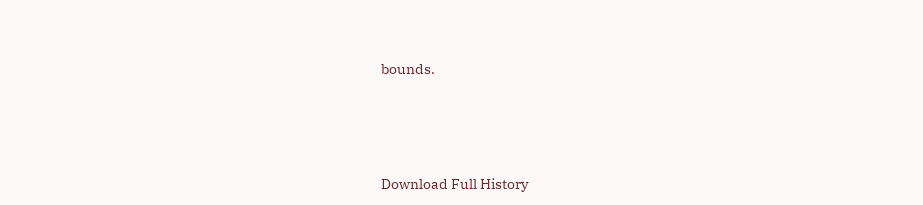bounds.




Download Full History